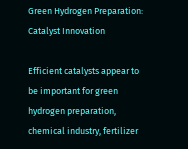Green Hydrogen Preparation: Catalyst Innovation

Efficient catalysts appear to be important for green hydrogen preparation, chemical industry, fertilizer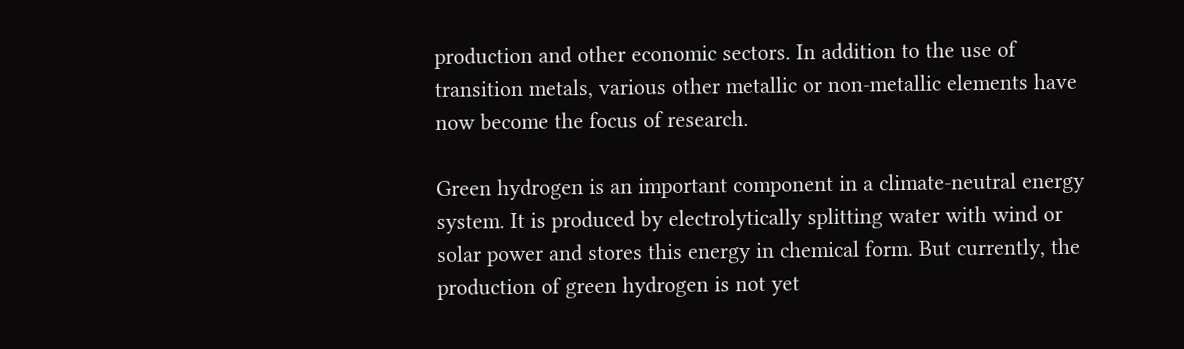production and other economic sectors. In addition to the use of transition metals, various other metallic or non-metallic elements have now become the focus of research.

Green hydrogen is an important component in a climate-neutral energy system. It is produced by electrolytically splitting water with wind or solar power and stores this energy in chemical form. But currently, the production of green hydrogen is not yet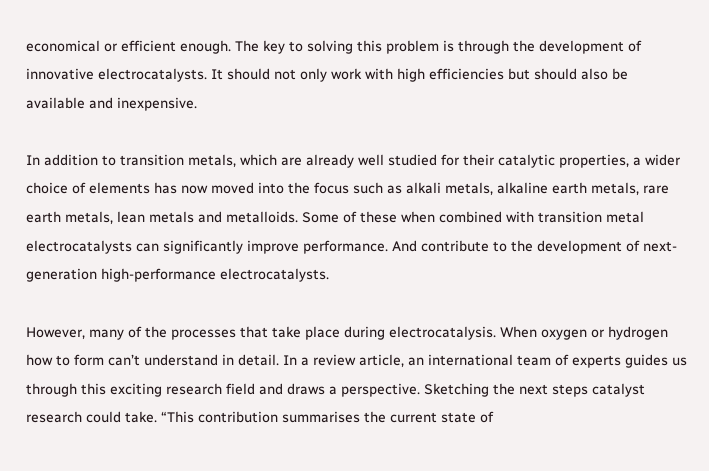economical or efficient enough. The key to solving this problem is through the development of innovative electrocatalysts. It should not only work with high efficiencies but should also be available and inexpensive.

In addition to transition metals, which are already well studied for their catalytic properties, a wider choice of elements has now moved into the focus such as alkali metals, alkaline earth metals, rare earth metals, lean metals and metalloids. Some of these when combined with transition metal electrocatalysts can significantly improve performance. And contribute to the development of next-generation high-performance electrocatalysts.

However, many of the processes that take place during electrocatalysis. When oxygen or hydrogen how to form can’t understand in detail. In a review article, an international team of experts guides us through this exciting research field and draws a perspective. Sketching the next steps catalyst research could take. “This contribution summarises the current state of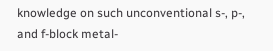knowledge on such unconventional s-, p-, and f-block metal-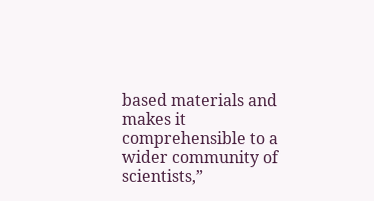based materials and makes it comprehensible to a wider community of scientists,”